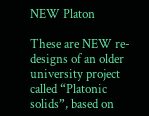NEW Platon

These are NEW re-designs of an older university project called “Platonic solids”, based on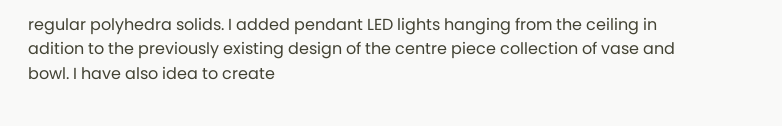regular polyhedra solids. I added pendant LED lights hanging from the ceiling in adition to the previously existing design of the centre piece collection of vase and bowl. I have also idea to create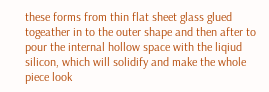these forms from thin flat sheet glass glued togeather in to the outer shape and then after to pour the internal hollow space with the liqiud silicon, which will solidify and make the whole piece look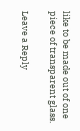like to be made out of one piece of transparent glass.

Leave a Reply